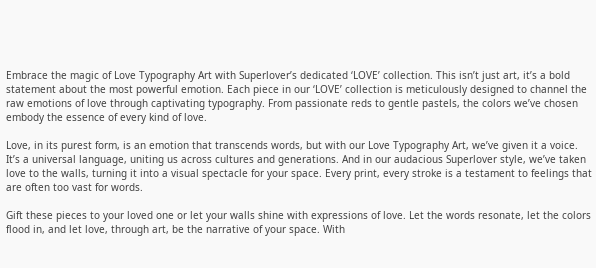Embrace the magic of Love Typography Art with Superlover’s dedicated ‘LOVE’ collection. This isn’t just art, it’s a bold statement about the most powerful emotion. Each piece in our ‘LOVE’ collection is meticulously designed to channel the raw emotions of love through captivating typography. From passionate reds to gentle pastels, the colors we’ve chosen embody the essence of every kind of love.

Love, in its purest form, is an emotion that transcends words, but with our Love Typography Art, we’ve given it a voice. It’s a universal language, uniting us across cultures and generations. And in our audacious Superlover style, we’ve taken love to the walls, turning it into a visual spectacle for your space. Every print, every stroke is a testament to feelings that are often too vast for words.

Gift these pieces to your loved one or let your walls shine with expressions of love. Let the words resonate, let the colors flood in, and let love, through art, be the narrative of your space. With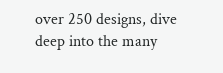over 250 designs, dive deep into the many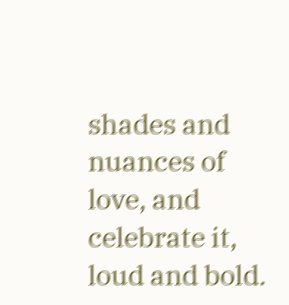shades and nuances of love, and celebrate it, loud and bold.